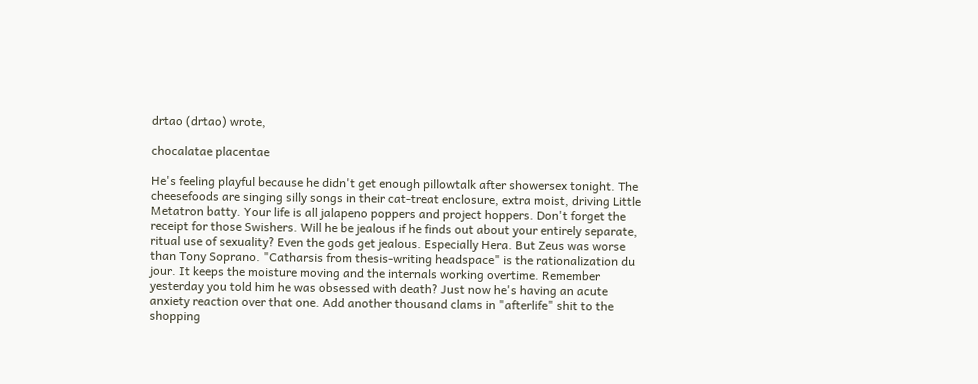drtao (drtao) wrote,

chocalatae placentae

He's feeling playful because he didn't get enough pillowtalk after showersex tonight. The cheesefoods are singing silly songs in their cat-treat enclosure, extra moist, driving Little Metatron batty. Your life is all jalapeno poppers and project hoppers. Don't forget the receipt for those Swishers. Will he be jealous if he finds out about your entirely separate, ritual use of sexuality? Even the gods get jealous. Especially Hera. But Zeus was worse than Tony Soprano. "Catharsis from thesis-writing headspace" is the rationalization du jour. It keeps the moisture moving and the internals working overtime. Remember yesterday you told him he was obsessed with death? Just now he's having an acute anxiety reaction over that one. Add another thousand clams in "afterlife" shit to the shopping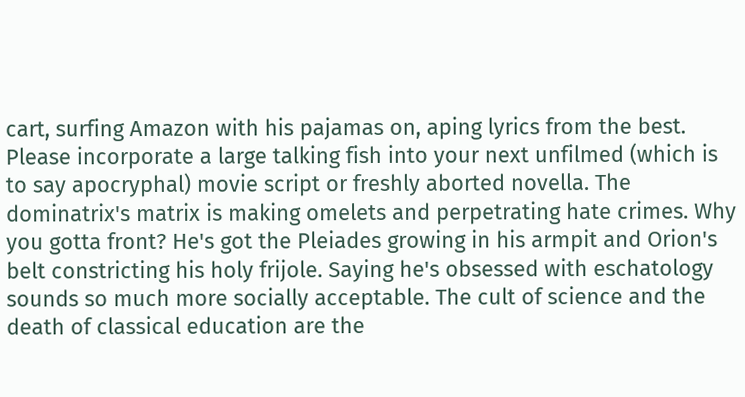cart, surfing Amazon with his pajamas on, aping lyrics from the best. Please incorporate a large talking fish into your next unfilmed (which is to say apocryphal) movie script or freshly aborted novella. The dominatrix's matrix is making omelets and perpetrating hate crimes. Why you gotta front? He's got the Pleiades growing in his armpit and Orion's belt constricting his holy frijole. Saying he's obsessed with eschatology sounds so much more socially acceptable. The cult of science and the death of classical education are the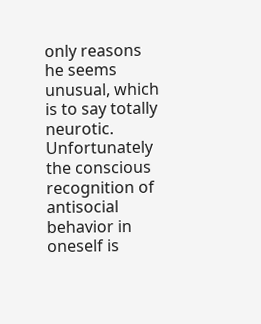only reasons he seems unusual, which is to say totally neurotic. Unfortunately the conscious recognition of antisocial behavior in oneself is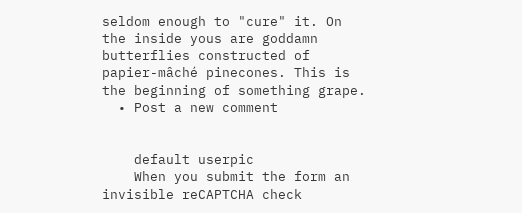seldom enough to "cure" it. On the inside yous are goddamn butterflies constructed of papier-mâché pinecones. This is the beginning of something grape.
  • Post a new comment


    default userpic
    When you submit the form an invisible reCAPTCHA check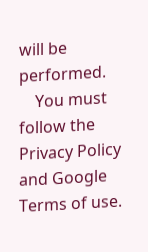will be performed.
    You must follow the Privacy Policy and Google Terms of use.